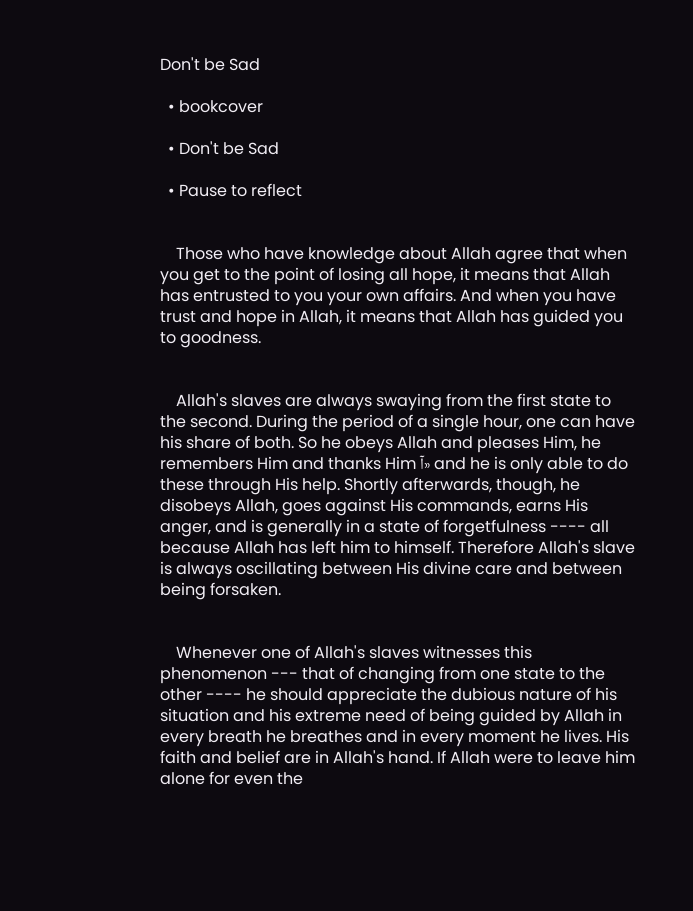Don't be Sad

  • bookcover

  • Don't be Sad

  • Pause to reflect


    Those who have knowledge about Allah agree that when you get to the point of losing all hope, it means that Allah has entrusted to you your own affairs. And when you have trust and hope in Allah, it means that Allah has guided you to goodness.


    Allah's slaves are always swaying from the first state to the second. During the period of a single hour, one can have his share of both. So he obeys Allah and pleases Him, he remembers Him and thanks Him آ» and he is only able to do these through His help. Shortly afterwards, though, he disobeys Allah, goes against His commands, earns His anger, and is generally in a state of forgetfulness ---- all because Allah has left him to himself. Therefore Allah's slave is always oscillating between His divine care and between being forsaken.


    Whenever one of Allah's slaves witnesses this phenomenon --- that of changing from one state to the other ---- he should appreciate the dubious nature of his situation and his extreme need of being guided by Allah in every breath he breathes and in every moment he lives. His faith and belief are in Allah's hand. If Allah were to leave him alone for even the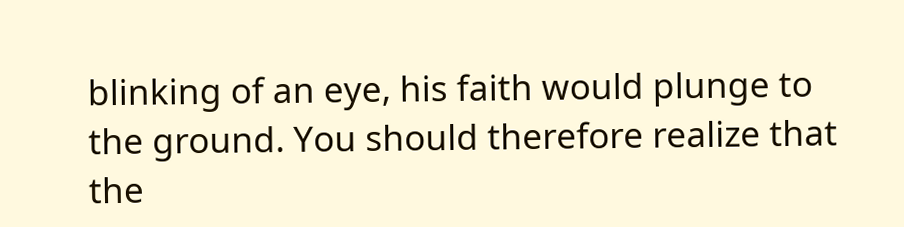blinking of an eye, his faith would plunge to the ground. You should therefore realize that the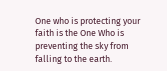One who is protecting your faith is the One Who is preventing the sky from falling to the earth.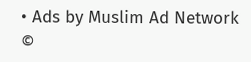• Ads by Muslim Ad Network ©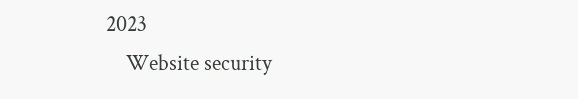2023
    Website security